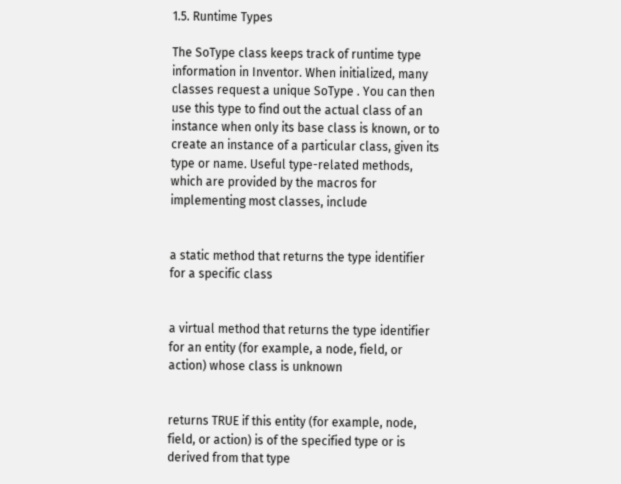1.5. Runtime Types

The SoType class keeps track of runtime type information in Inventor. When initialized, many classes request a unique SoType . You can then use this type to find out the actual class of an instance when only its base class is known, or to create an instance of a particular class, given its type or name. Useful type-related methods, which are provided by the macros for implementing most classes, include


a static method that returns the type identifier for a specific class


a virtual method that returns the type identifier for an entity (for example, a node, field, or action) whose class is unknown


returns TRUE if this entity (for example, node, field, or action) is of the specified type or is derived from that type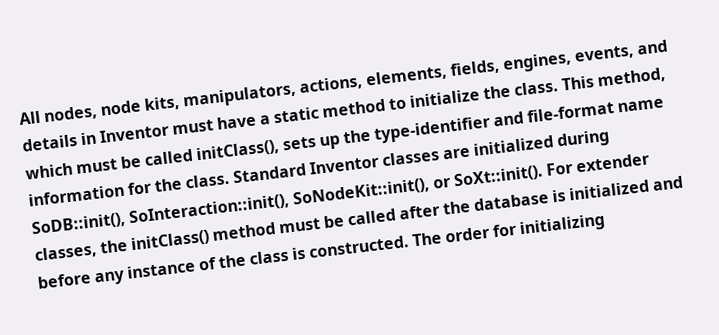All nodes, node kits, manipulators, actions, elements, fields, engines, events, and details in Inventor must have a static method to initialize the class. This method, which must be called initClass(), sets up the type-identifier and file-format name information for the class. Standard Inventor classes are initialized during SoDB::init(), SoInteraction::init(), SoNodeKit::init(), or SoXt::init(). For extender classes, the initClass() method must be called after the database is initialized and before any instance of the class is constructed. The order for initializing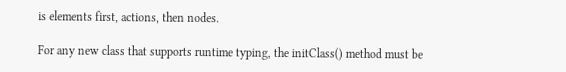is elements first, actions, then nodes.

For any new class that supports runtime typing, the initClass() method must be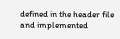defined in the header file and implemented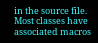in the source file. Most classes have associated macros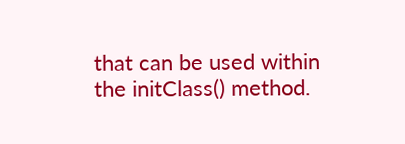that can be used within the initClass() method.